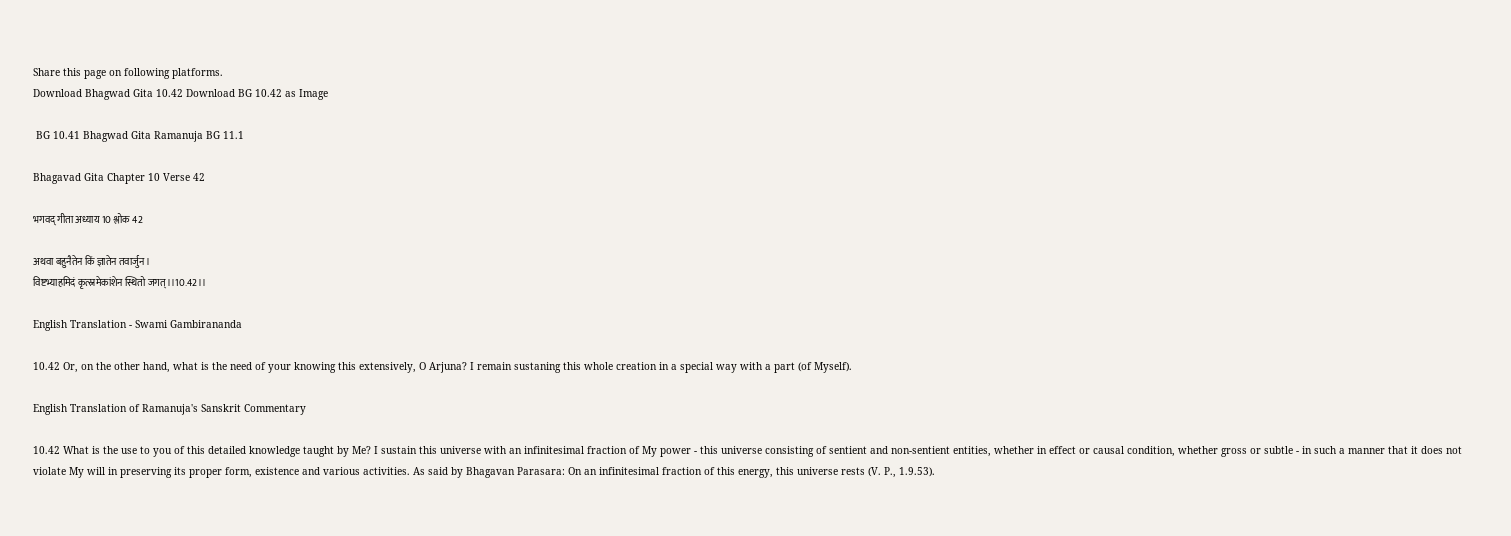Share this page on following platforms.
Download Bhagwad Gita 10.42 Download BG 10.42 as Image

 BG 10.41 Bhagwad Gita Ramanuja BG 11.1

Bhagavad Gita Chapter 10 Verse 42

भगवद् गीता अध्याय 10 श्लोक 42

अथवा बहुनैतेन किं ज्ञातेन तवार्जुन।
विष्टभ्याहमिदं कृत्स्नमेकांशेन स्थितो जगत्।।10.42।।

English Translation - Swami Gambirananda

10.42 Or, on the other hand, what is the need of your knowing this extensively, O Arjuna? I remain sustaning this whole creation in a special way with a part (of Myself).

English Translation of Ramanuja's Sanskrit Commentary

10.42 What is the use to you of this detailed knowledge taught by Me? I sustain this universe with an infinitesimal fraction of My power - this universe consisting of sentient and non-sentient entities, whether in effect or causal condition, whether gross or subtle - in such a manner that it does not violate My will in preserving its proper form, existence and various activities. As said by Bhagavan Parasara: On an infinitesimal fraction of this energy, this universe rests (V. P., 1.9.53).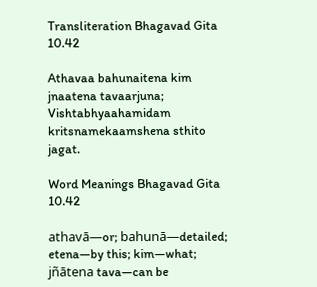Transliteration Bhagavad Gita 10.42

Athavaa bahunaitena kim jnaatena tavaarjuna; Vishtabhyaahamidam kritsnamekaamshena sthito jagat.

Word Meanings Bhagavad Gita 10.42

athavā—or; bahunā—detailed; etena—by this; kim—what; jñātena tava—can be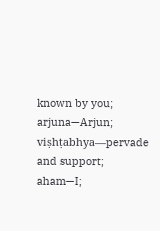known by you; arjuna—Arjun; viṣhṭabhya—pervade and support; aham—I;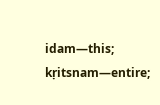idam—this; kṛitsnam—entire;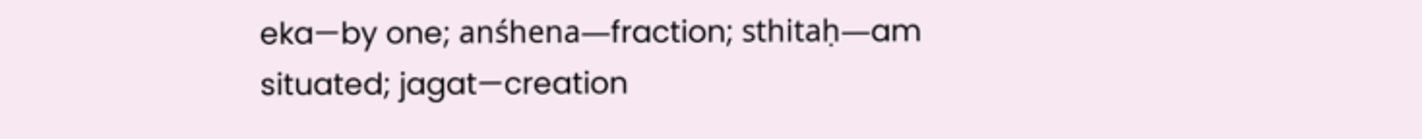eka—by one; anśhena—fraction; sthitaḥ—am situated; jagat—creation